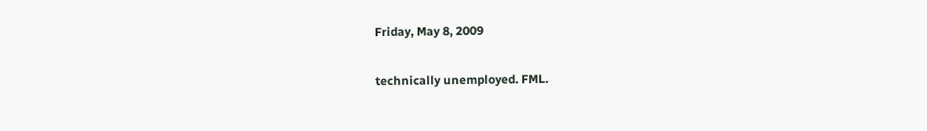Friday, May 8, 2009

technically unemployed. FML.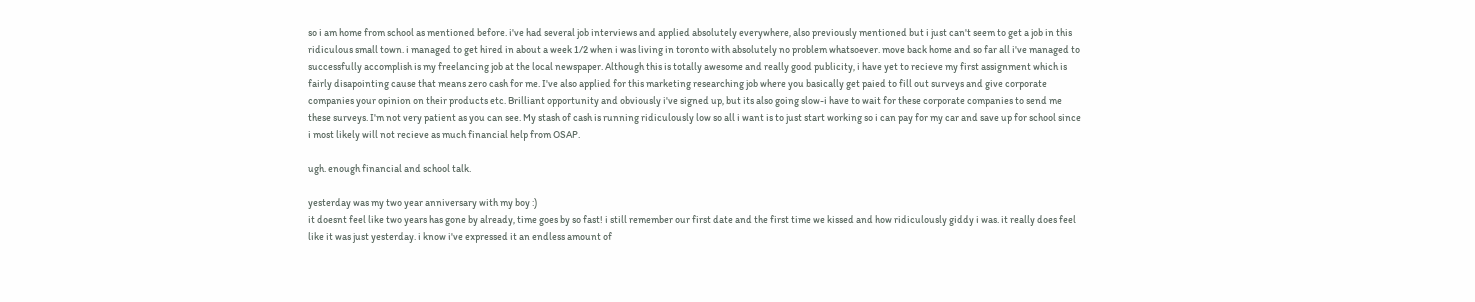so i am home from school as mentioned before. i've had several job interviews and applied absolutely everywhere, also previously mentioned but i just can't seem to get a job in this ridiculous small town. i managed to get hired in about a week 1/2 when i was living in toronto with absolutely no problem whatsoever. move back home and so far all i've managed to successfully accomplish is my freelancing job at the local newspaper. Although this is totally awesome and really good publicity, i have yet to recieve my first assignment which is fairly disapointing cause that means zero cash for me. I've also applied for this marketing researching job where you basically get paied to fill out surveys and give corporate companies your opinion on their products etc. Brilliant opportunity and obviously i've signed up, but its also going slow-i have to wait for these corporate companies to send me these surveys. I'm not very patient as you can see. My stash of cash is running ridiculously low so all i want is to just start working so i can pay for my car and save up for school since i most likely will not recieve as much financial help from OSAP.

ugh. enough financial and school talk.

yesterday was my two year anniversary with my boy :)
it doesnt feel like two years has gone by already, time goes by so fast! i still remember our first date and the first time we kissed and how ridiculously giddy i was. it really does feel like it was just yesterday. i know i've expressed it an endless amount of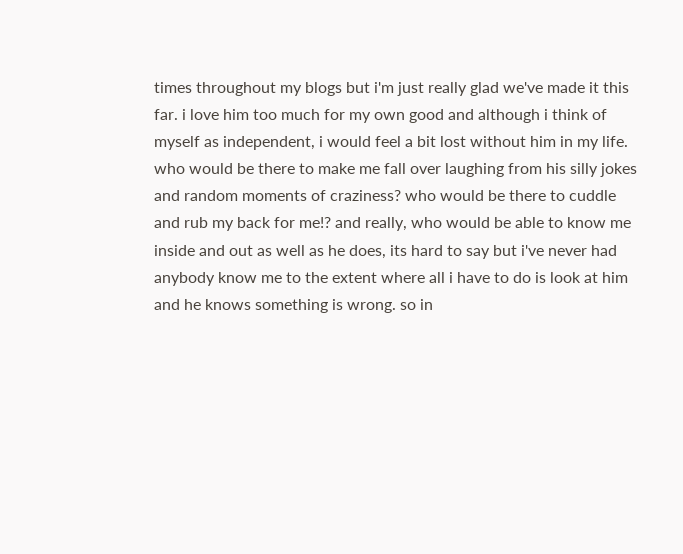times throughout my blogs but i'm just really glad we've made it this far. i love him too much for my own good and although i think of myself as independent, i would feel a bit lost without him in my life. who would be there to make me fall over laughing from his silly jokes and random moments of craziness? who would be there to cuddle and rub my back for me!? and really, who would be able to know me inside and out as well as he does, its hard to say but i've never had anybody know me to the extent where all i have to do is look at him and he knows something is wrong. so in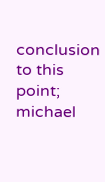conclusion to this point; michael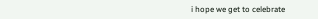i hope we get to celebrate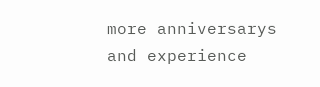more anniversarys and experience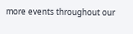more events throughout our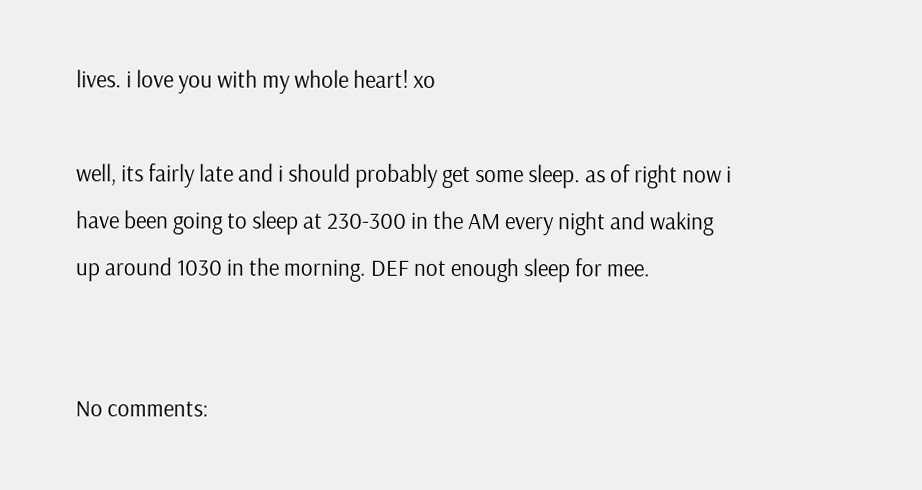lives. i love you with my whole heart! xo

well, its fairly late and i should probably get some sleep. as of right now i have been going to sleep at 230-300 in the AM every night and waking up around 1030 in the morning. DEF not enough sleep for mee.


No comments: